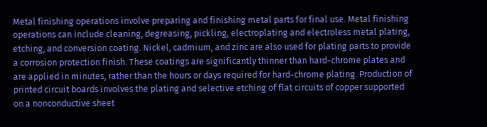Metal finishing operations involve preparing and finishing metal parts for final use. Metal finishing operations can include cleaning, degreasing, pickling, electroplating and electroless metal plating, etching, and conversion coating. Nickel, cadmium, and zinc are also used for plating parts to provide a corrosion protection finish. These coatings are significantly thinner than hard-chrome plates and are applied in minutes, rather than the hours or days required for hard-chrome plating. Production of printed circuit boards involves the plating and selective etching of flat circuits of copper supported on a nonconductive sheet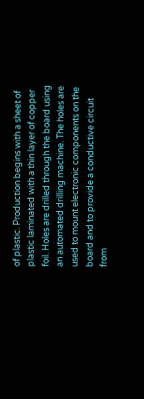of plastic. Production begins with a sheet of plastic laminated with a thin layer of copper foil. Holes are drilled through the board using an automated drilling machine. The holes are used to mount electronic components on the board and to provide a conductive circuit from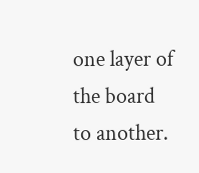one layer of the board to another.